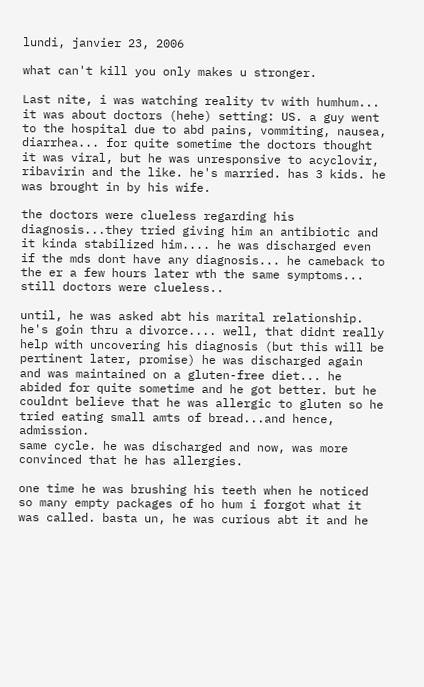lundi, janvier 23, 2006

what can't kill you only makes u stronger.

Last nite, i was watching reality tv with humhum... it was about doctors (hehe) setting: US. a guy went to the hospital due to abd pains, vommiting, nausea, diarrhea... for quite sometime the doctors thought it was viral, but he was unresponsive to acyclovir, ribavirin and the like. he's married. has 3 kids. he was brought in by his wife.

the doctors were clueless regarding his diagnosis...they tried giving him an antibiotic and it kinda stabilized him.... he was discharged even if the mds dont have any diagnosis... he cameback to the er a few hours later wth the same symptoms... still doctors were clueless..

until, he was asked abt his marital relationship. he's goin thru a divorce.... well, that didnt really help with uncovering his diagnosis (but this will be pertinent later, promise) he was discharged again and was maintained on a gluten-free diet... he abided for quite sometime and he got better. but he couldnt believe that he was allergic to gluten so he tried eating small amts of bread...and hence, admission.
same cycle. he was discharged and now, was more convinced that he has allergies.

one time he was brushing his teeth when he noticed so many empty packages of ho hum i forgot what it was called. basta un, he was curious abt it and he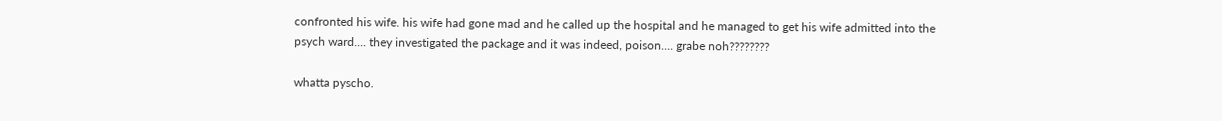confronted his wife. his wife had gone mad and he called up the hospital and he managed to get his wife admitted into the psych ward.... they investigated the package and it was indeed, poison.... grabe noh????????

whatta pyscho.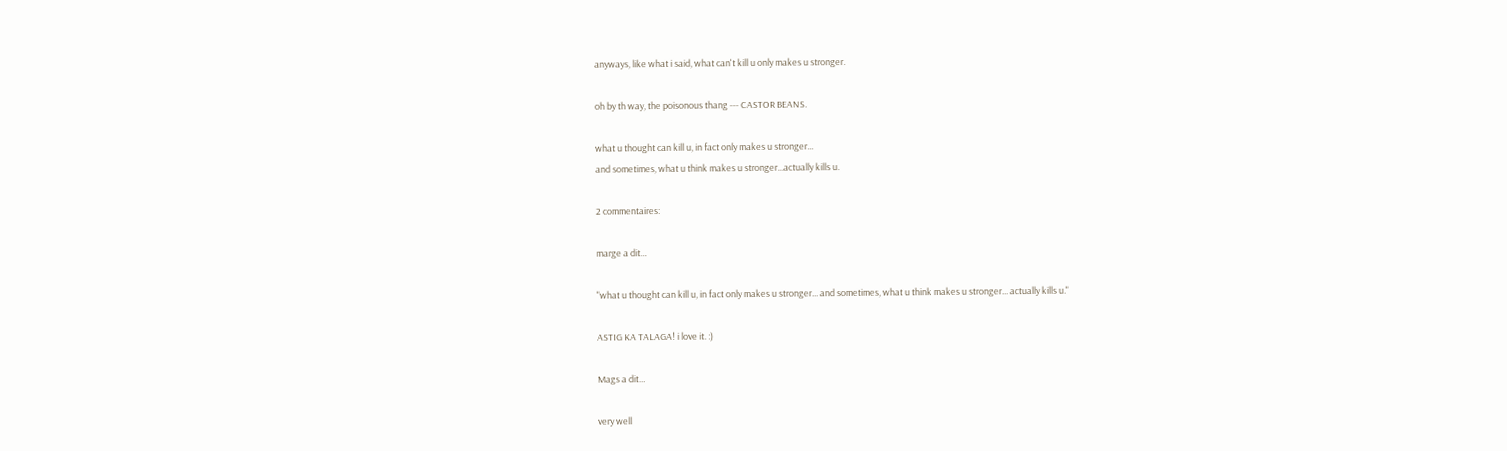anyways, like what i said, what can't kill u only makes u stronger.

oh by th way, the poisonous thang --- CASTOR BEANS.

what u thought can kill u, in fact only makes u stronger...
and sometimes, what u think makes u stronger...actually kills u.

2 commentaires:

marge a dit…

"what u thought can kill u, in fact only makes u stronger... and sometimes, what u think makes u stronger... actually kills u."

ASTIG KA TALAGA! i love it. :)

Mags a dit…

very well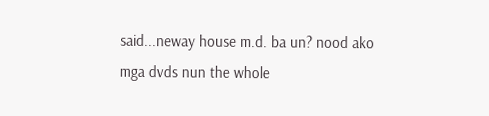said...neway house m.d. ba un? nood ako mga dvds nun the whole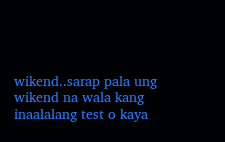wikend..sarap pala ung wikend na wala kang inaalalang test o kaya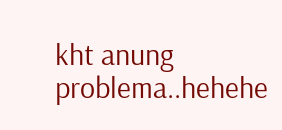kht anung problema..hehehe